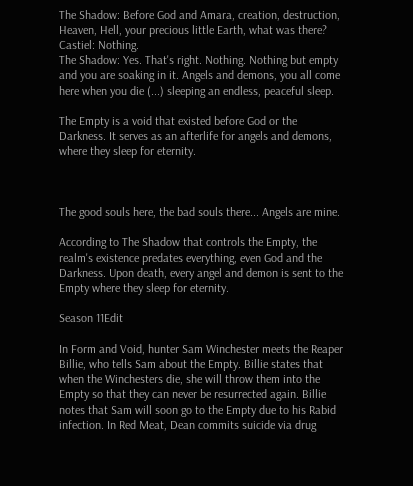The Shadow: Before God and Amara, creation, destruction, Heaven, Hell, your precious little Earth, what was there?
Castiel: Nothing.
The Shadow: Yes. That's right. Nothing. Nothing but empty and you are soaking in it. Angels and demons, you all come here when you die (...) sleeping an endless, peaceful sleep.

The Empty is a void that existed before God or the Darkness. It serves as an afterlife for angels and demons, where they sleep for eternity.



The good souls here, the bad souls there... Angels are mine.

According to The Shadow that controls the Empty, the realm's existence predates everything, even God and the Darkness. Upon death, every angel and demon is sent to the Empty where they sleep for eternity.

Season 11Edit

In Form and Void, hunter Sam Winchester meets the Reaper Billie, who tells Sam about the Empty. Billie states that when the Winchesters die, she will throw them into the Empty so that they can never be resurrected again. Billie notes that Sam will soon go to the Empty due to his Rabid infection. In Red Meat, Dean commits suicide via drug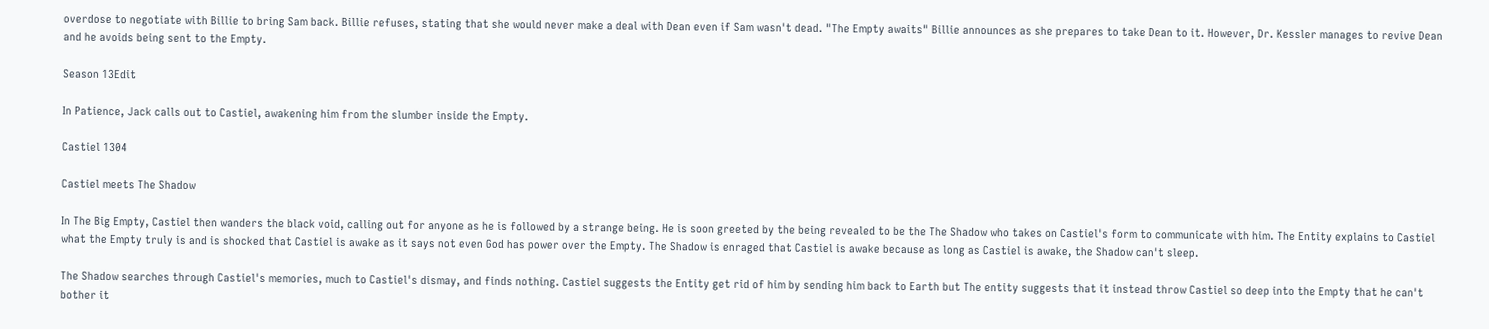overdose to negotiate with Billie to bring Sam back. Billie refuses, stating that she would never make a deal with Dean even if Sam wasn't dead. "The Empty awaits" Billie announces as she prepares to take Dean to it. However, Dr. Kessler manages to revive Dean and he avoids being sent to the Empty.

Season 13Edit

In Patience, Jack calls out to Castiel, awakening him from the slumber inside the Empty.

Castiel 1304

Castiel meets The Shadow

In The Big Empty, Castiel then wanders the black void, calling out for anyone as he is followed by a strange being. He is soon greeted by the being revealed to be the The Shadow who takes on Castiel's form to communicate with him. The Entity explains to Castiel what the Empty truly is and is shocked that Castiel is awake as it says not even God has power over the Empty. The Shadow is enraged that Castiel is awake because as long as Castiel is awake, the Shadow can't sleep.

The Shadow searches through Castiel's memories, much to Castiel's dismay, and finds nothing. Castiel suggests the Entity get rid of him by sending him back to Earth but The entity suggests that it instead throw Castiel so deep into the Empty that he can't bother it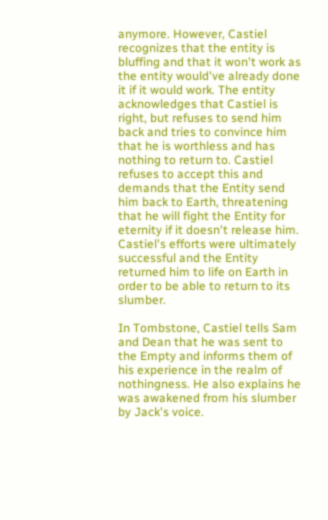anymore. However, Castiel recognizes that the entity is bluffing and that it won't work as the entity would've already done it if it would work. The entity acknowledges that Castiel is right, but refuses to send him back and tries to convince him that he is worthless and has nothing to return to. Castiel refuses to accept this and demands that the Entity send him back to Earth, threatening that he will fight the Entity for eternity if it doesn't release him. Castiel's efforts were ultimately successful and the Entity returned him to life on Earth in order to be able to return to its slumber.

In Tombstone, Castiel tells Sam and Dean that he was sent to the Empty and informs them of his experience in the realm of nothingness. He also explains he was awakened from his slumber by Jack's voice.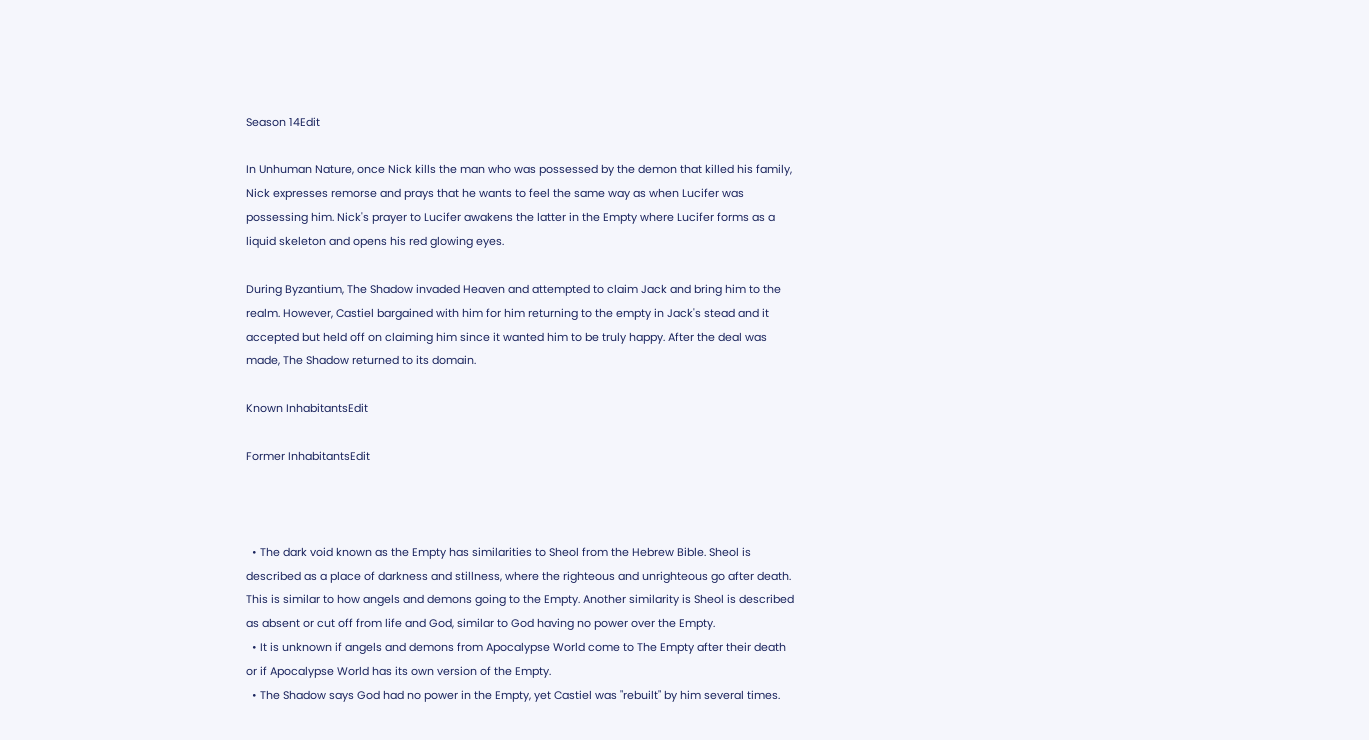Season 14Edit

In Unhuman Nature, once Nick kills the man who was possessed by the demon that killed his family, Nick expresses remorse and prays that he wants to feel the same way as when Lucifer was possessing him. Nick's prayer to Lucifer awakens the latter in the Empty where Lucifer forms as a liquid skeleton and opens his red glowing eyes.

During Byzantium, The Shadow invaded Heaven and attempted to claim Jack and bring him to the realm. However, Castiel bargained with him for him returning to the empty in Jack's stead and it accepted but held off on claiming him since it wanted him to be truly happy. After the deal was made, The Shadow returned to its domain.

Known InhabitantsEdit

Former InhabitantsEdit



  • The dark void known as the Empty has similarities to Sheol from the Hebrew Bible. Sheol is described as a place of darkness and stillness, where the righteous and unrighteous go after death. This is similar to how angels and demons going to the Empty. Another similarity is Sheol is described as absent or cut off from life and God, similar to God having no power over the Empty.
  • It is unknown if angels and demons from Apocalypse World come to The Empty after their death or if Apocalypse World has its own version of the Empty.
  • The Shadow says God had no power in the Empty, yet Castiel was "rebuilt" by him several times.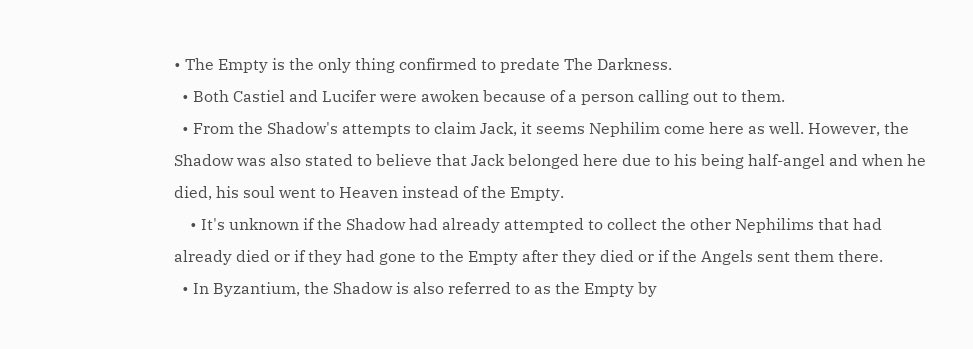• The Empty is the only thing confirmed to predate The Darkness.
  • Both Castiel and Lucifer were awoken because of a person calling out to them.
  • From the Shadow's attempts to claim Jack, it seems Nephilim come here as well. However, the Shadow was also stated to believe that Jack belonged here due to his being half-angel and when he died, his soul went to Heaven instead of the Empty.
    • It's unknown if the Shadow had already attempted to collect the other Nephilims that had already died or if they had gone to the Empty after they died or if the Angels sent them there.
  • In Byzantium, the Shadow is also referred to as the Empty by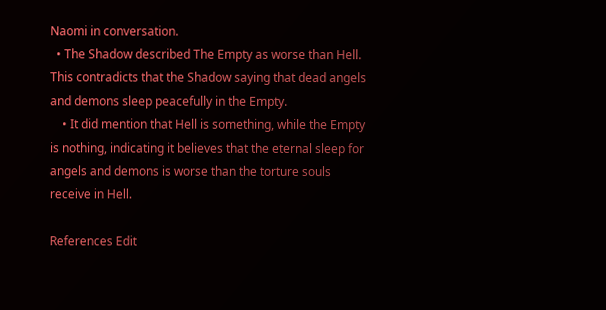Naomi in conversation.
  • The Shadow described The Empty as worse than Hell. This contradicts that the Shadow saying that dead angels and demons sleep peacefully in the Empty.
    • It did mention that Hell is something, while the Empty is nothing, indicating it believes that the eternal sleep for angels and demons is worse than the torture souls receive in Hell.

References Edit